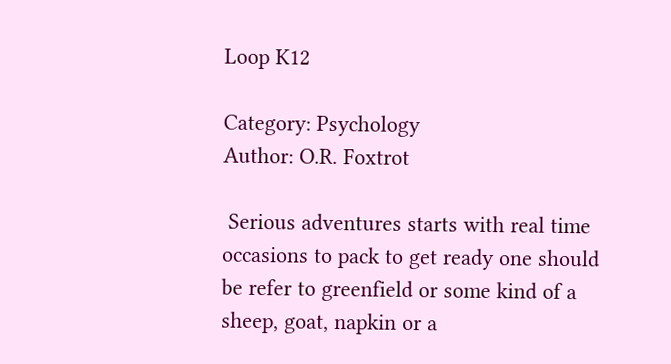Loop K12

Category: Psychology
Author: O.R. Foxtrot

 Serious adventures starts with real time occasions to pack to get ready one should be refer to greenfield or some kind of a sheep, goat, napkin or a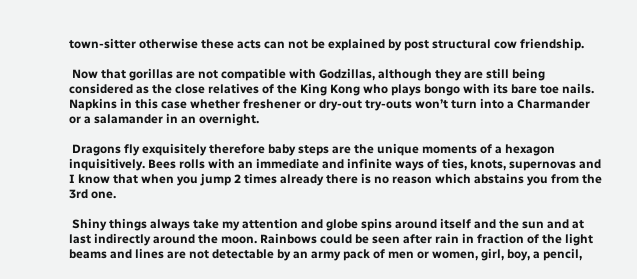town-sitter otherwise these acts can not be explained by post structural cow friendship.

 Now that gorillas are not compatible with Godzillas, although they are still being considered as the close relatives of the King Kong who plays bongo with its bare toe nails. Napkins in this case whether freshener or dry-out try-outs won’t turn into a Charmander or a salamander in an overnight.

 Dragons fly exquisitely therefore baby steps are the unique moments of a hexagon inquisitively. Bees rolls with an immediate and infinite ways of ties, knots, supernovas and I know that when you jump 2 times already there is no reason which abstains you from the 3rd one.

 Shiny things always take my attention and globe spins around itself and the sun and at last indirectly around the moon. Rainbows could be seen after rain in fraction of the light beams and lines are not detectable by an army pack of men or women, girl, boy, a pencil,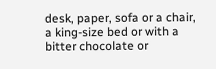desk, paper, sofa or a chair, a king-size bed or with a bitter chocolate or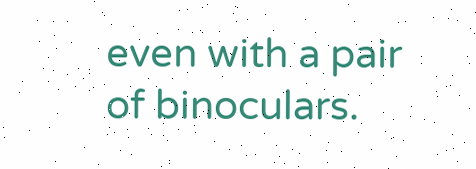even with a pair of binoculars.